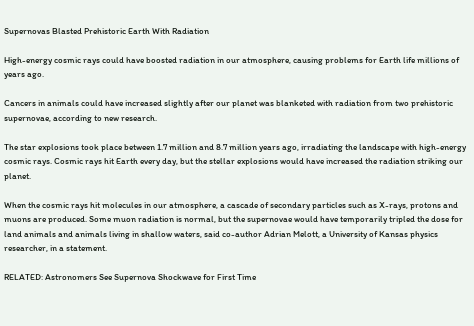Supernovas Blasted Prehistoric Earth With Radiation

High-energy cosmic rays could have boosted radiation in our atmosphere, causing problems for Earth life millions of years ago.

Cancers in animals could have increased slightly after our planet was blanketed with radiation from two prehistoric supernovae, according to new research.

The star explosions took place between 1.7 million and 8.7 million years ago, irradiating the landscape with high-energy cosmic rays. Cosmic rays hit Earth every day, but the stellar explosions would have increased the radiation striking our planet.

When the cosmic rays hit molecules in our atmosphere, a cascade of secondary particles such as X-rays, protons and muons are produced. Some muon radiation is normal, but the supernovae would have temporarily tripled the dose for land animals and animals living in shallow waters, said co-author Adrian Melott, a University of Kansas physics researcher, in a statement.

RELATED: Astronomers See Supernova Shockwave for First Time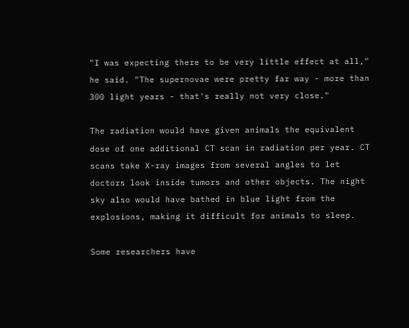"I was expecting there to be very little effect at all," he said. "The supernovae were pretty far way - more than 300 light years - that's really not very close."

The radiation would have given animals the equivalent dose of one additional CT scan in radiation per year. CT scans take X-ray images from several angles to let doctors look inside tumors and other objects. The night sky also would have bathed in blue light from the explosions, making it difficult for animals to sleep.

Some researchers have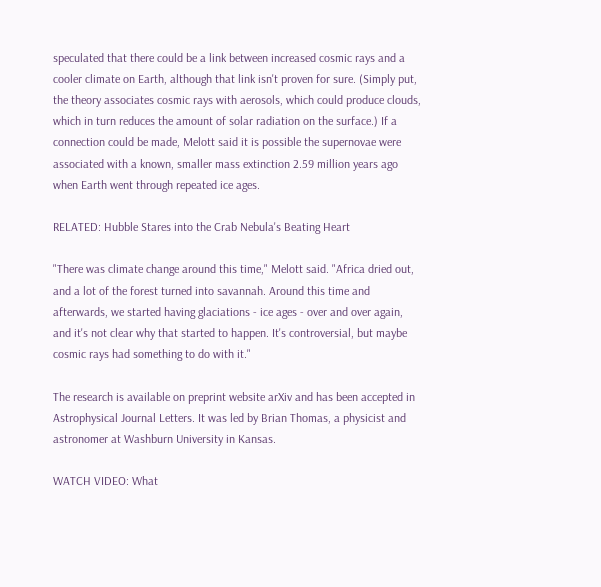speculated that there could be a link between increased cosmic rays and a cooler climate on Earth, although that link isn't proven for sure. (Simply put, the theory associates cosmic rays with aerosols, which could produce clouds, which in turn reduces the amount of solar radiation on the surface.) If a connection could be made, Melott said it is possible the supernovae were associated with a known, smaller mass extinction 2.59 million years ago when Earth went through repeated ice ages.

RELATED: Hubble Stares into the Crab Nebula's Beating Heart

"There was climate change around this time," Melott said. "Africa dried out, and a lot of the forest turned into savannah. Around this time and afterwards, we started having glaciations - ice ages - over and over again, and it's not clear why that started to happen. It's controversial, but maybe cosmic rays had something to do with it."

The research is available on preprint website arXiv and has been accepted in Astrophysical Journal Letters. It was led by Brian Thomas, a physicist and astronomer at Washburn University in Kansas.

WATCH VIDEO: What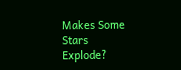Makes Some Stars Explode?